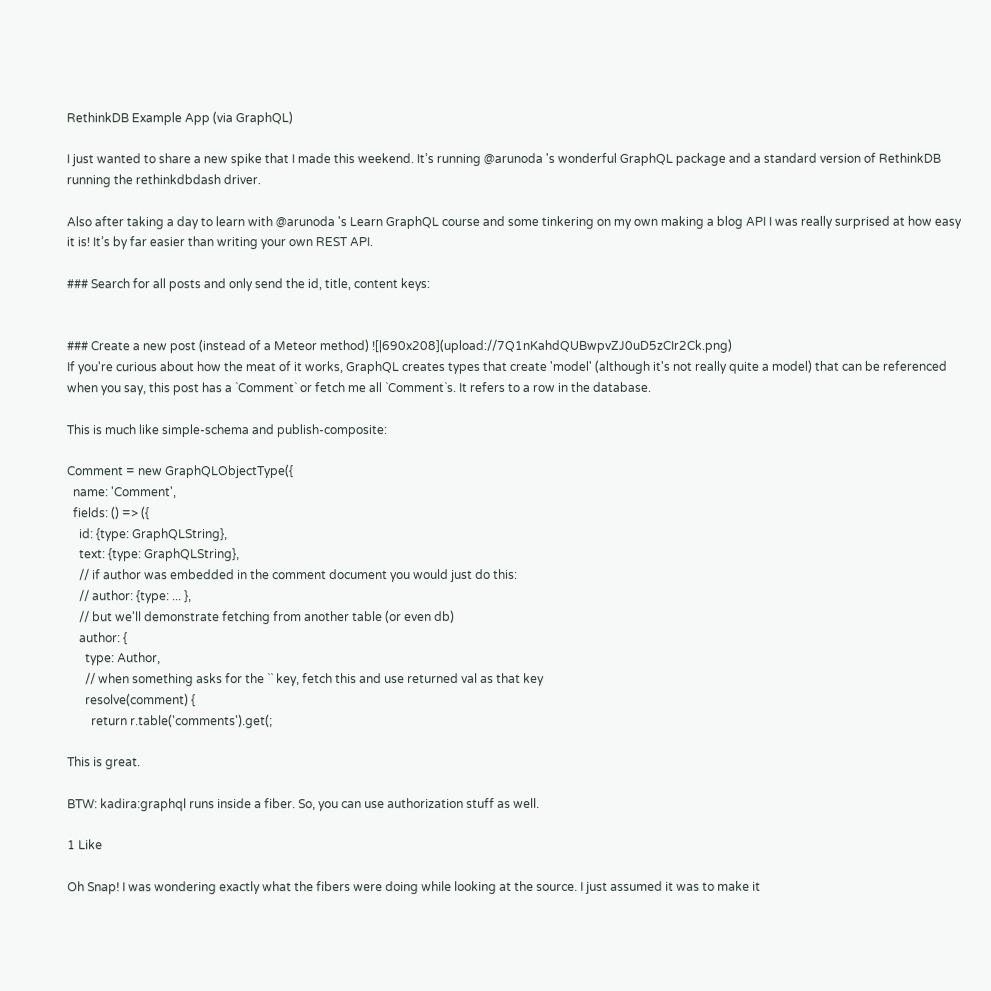RethinkDB Example App (via GraphQL)

I just wanted to share a new spike that I made this weekend. It’s running @arunoda 's wonderful GraphQL package and a standard version of RethinkDB running the rethinkdbdash driver.

Also after taking a day to learn with @arunoda 's Learn GraphQL course and some tinkering on my own making a blog API I was really surprised at how easy it is! It’s by far easier than writing your own REST API.

### Search for all posts and only send the id, title, content keys:


### Create a new post (instead of a Meteor method) ![|690x208](upload://7Q1nKahdQUBwpvZJ0uD5zCIr2Ck.png)
If you're curious about how the meat of it works, GraphQL creates types that create 'model' (although it's not really quite a model) that can be referenced when you say, this post has a `Comment` or fetch me all `Comment`s. It refers to a row in the database.

This is much like simple-schema and publish-composite:

Comment = new GraphQLObjectType({
  name: 'Comment',
  fields: () => ({
    id: {type: GraphQLString},
    text: {type: GraphQLString},
    // if author was embedded in the comment document you would just do this:
    // author: {type: ... },
    // but we'll demonstrate fetching from another table (or even db)
    author: {
      type: Author,
      // when something asks for the `` key, fetch this and use returned val as that key
      resolve(comment) {
        return r.table('comments').get(;

This is great.

BTW: kadira:graphql runs inside a fiber. So, you can use authorization stuff as well.

1 Like

Oh Snap! I was wondering exactly what the fibers were doing while looking at the source. I just assumed it was to make it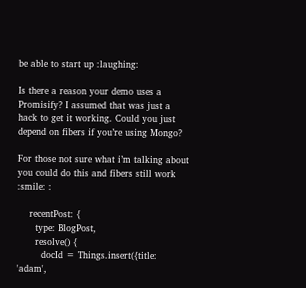be able to start up :laughing:

Is there a reason your demo uses a Promisify? I assumed that was just a hack to get it working. Could you just depend on fibers if you’re using Mongo?

For those not sure what i’m talking about you could do this and fibers still work :smile: :

    recentPost: {
      type: BlogPost,
      resolve() {
        docId = Things.insert({title: 'adam',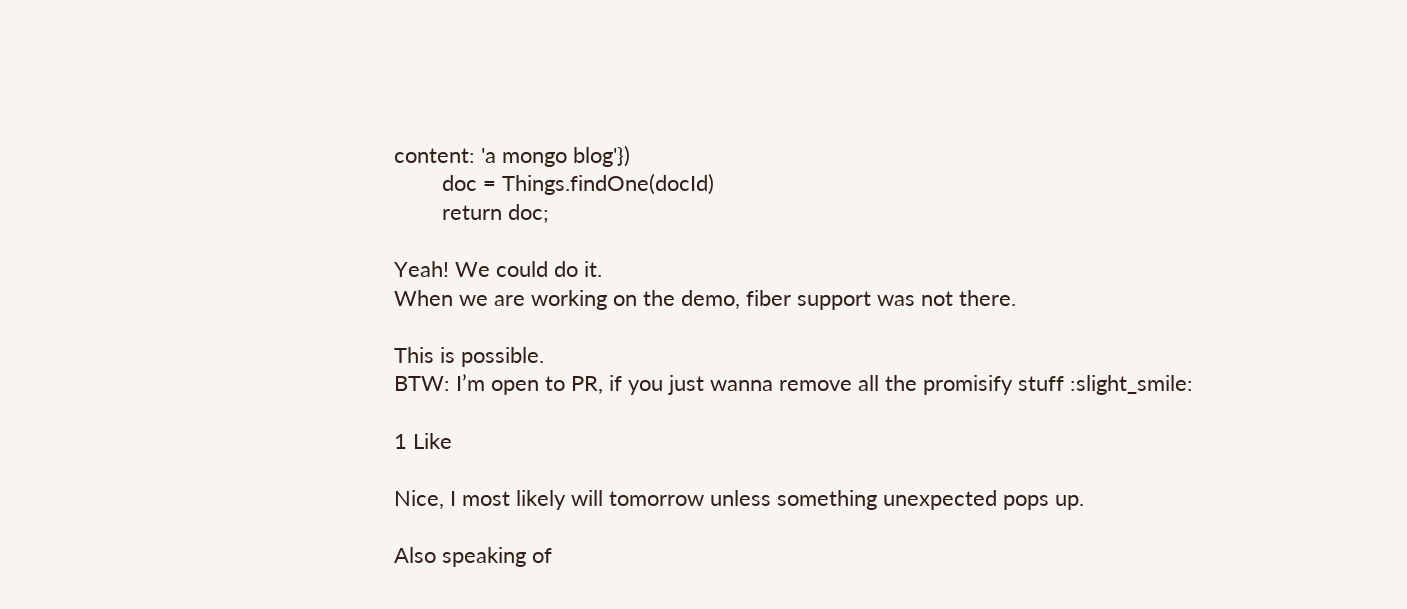content: 'a mongo blog'})
        doc = Things.findOne(docId)
        return doc;

Yeah! We could do it.
When we are working on the demo, fiber support was not there.

This is possible.
BTW: I’m open to PR, if you just wanna remove all the promisify stuff :slight_smile:

1 Like

Nice, I most likely will tomorrow unless something unexpected pops up.

Also speaking of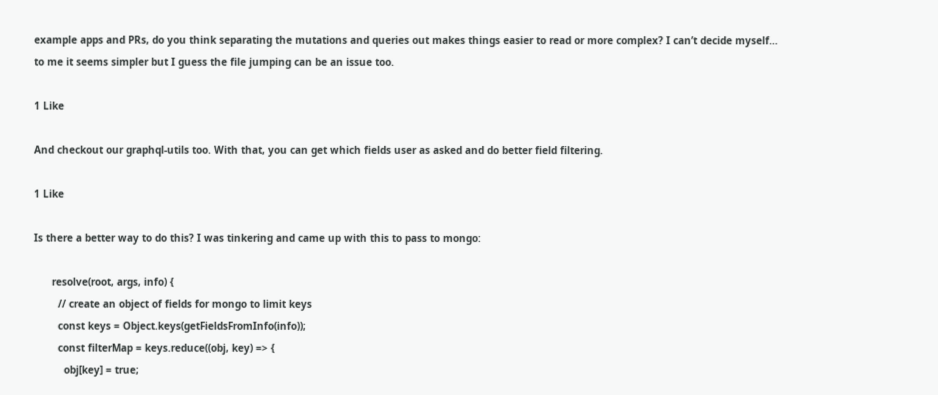example apps and PRs, do you think separating the mutations and queries out makes things easier to read or more complex? I can’t decide myself… to me it seems simpler but I guess the file jumping can be an issue too.

1 Like

And checkout our graphql-utils too. With that, you can get which fields user as asked and do better field filtering.

1 Like

Is there a better way to do this? I was tinkering and came up with this to pass to mongo:

      resolve(root, args, info) {
        // create an object of fields for mongo to limit keys
        const keys = Object.keys(getFieldsFromInfo(info));
        const filterMap = keys.reduce((obj, key) => {
          obj[key] = true;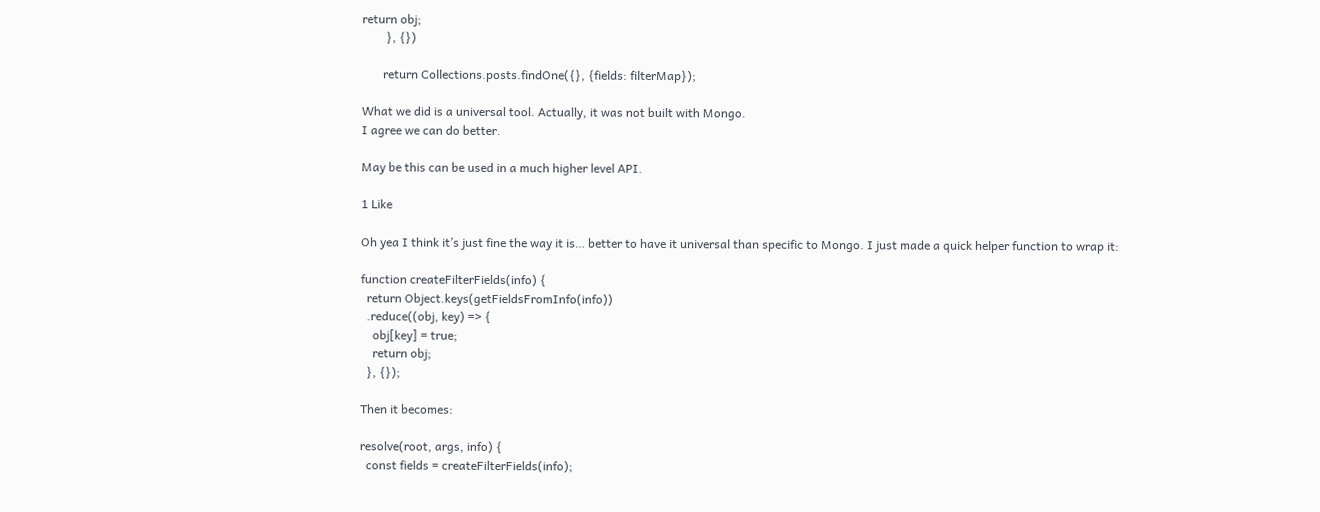return obj;
        }, {})

       return Collections.posts.findOne({}, {fields: filterMap});

What we did is a universal tool. Actually, it was not built with Mongo.
I agree we can do better.

May be this can be used in a much higher level API.

1 Like

Oh yea I think it’s just fine the way it is… better to have it universal than specific to Mongo. I just made a quick helper function to wrap it:

function createFilterFields(info) {
  return Object.keys(getFieldsFromInfo(info))
  .reduce((obj, key) => {
    obj[key] = true;
    return obj;
  }, {});

Then it becomes:

resolve(root, args, info) {
  const fields = createFilterFields(info);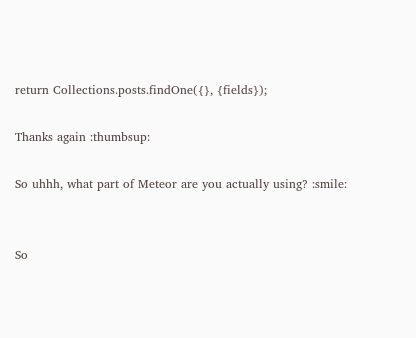return Collections.posts.findOne({}, {fields});

Thanks again :thumbsup:

So uhhh, what part of Meteor are you actually using? :smile:


So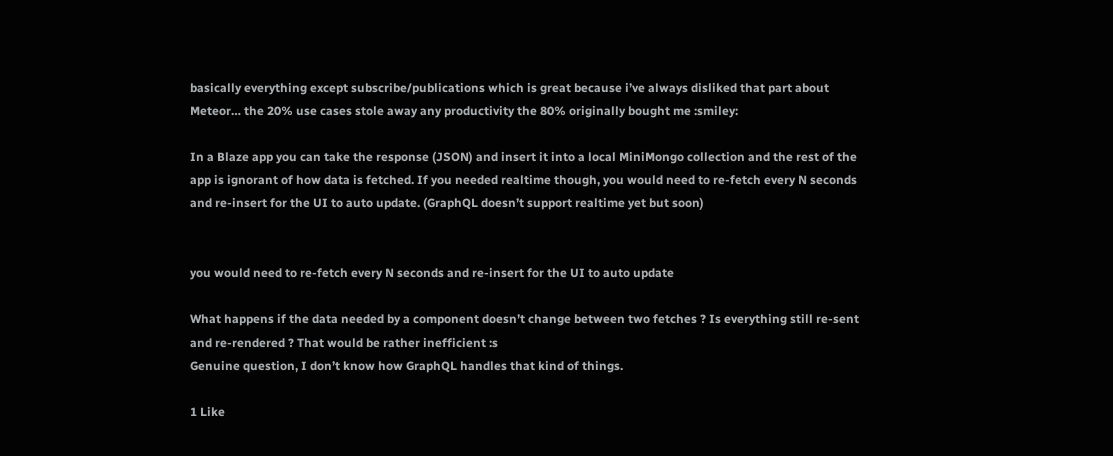basically everything except subscribe/publications which is great because i’ve always disliked that part about Meteor… the 20% use cases stole away any productivity the 80% originally bought me :smiley:

In a Blaze app you can take the response (JSON) and insert it into a local MiniMongo collection and the rest of the app is ignorant of how data is fetched. If you needed realtime though, you would need to re-fetch every N seconds and re-insert for the UI to auto update. (GraphQL doesn’t support realtime yet but soon)


you would need to re-fetch every N seconds and re-insert for the UI to auto update

What happens if the data needed by a component doesn’t change between two fetches ? Is everything still re-sent and re-rendered ? That would be rather inefficient :s
Genuine question, I don’t know how GraphQL handles that kind of things.

1 Like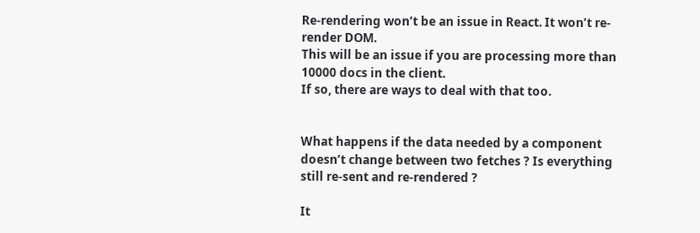Re-rendering won’t be an issue in React. It won’t re-render DOM.
This will be an issue if you are processing more than 10000 docs in the client.
If so, there are ways to deal with that too.


What happens if the data needed by a component doesn’t change between two fetches ? Is everything still re-sent and re-rendered ?

It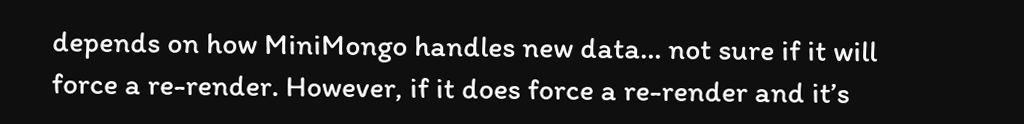depends on how MiniMongo handles new data… not sure if it will force a re-render. However, if it does force a re-render and it’s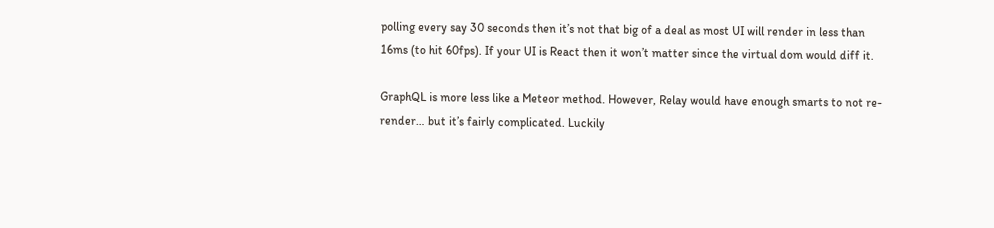polling every say 30 seconds then it’s not that big of a deal as most UI will render in less than 16ms (to hit 60fps). If your UI is React then it won’t matter since the virtual dom would diff it.

GraphQL is more less like a Meteor method. However, Relay would have enough smarts to not re-render… but it’s fairly complicated. Luckily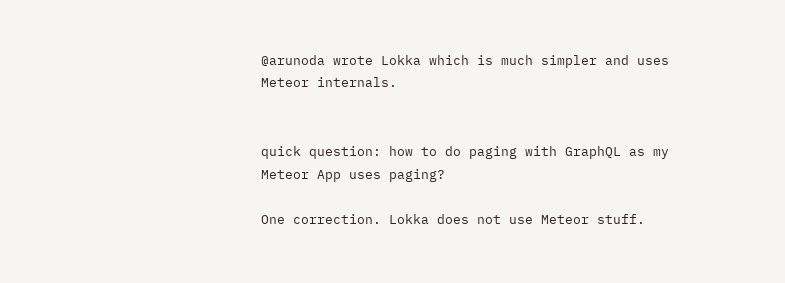@arunoda wrote Lokka which is much simpler and uses Meteor internals.


quick question: how to do paging with GraphQL as my Meteor App uses paging?

One correction. Lokka does not use Meteor stuff.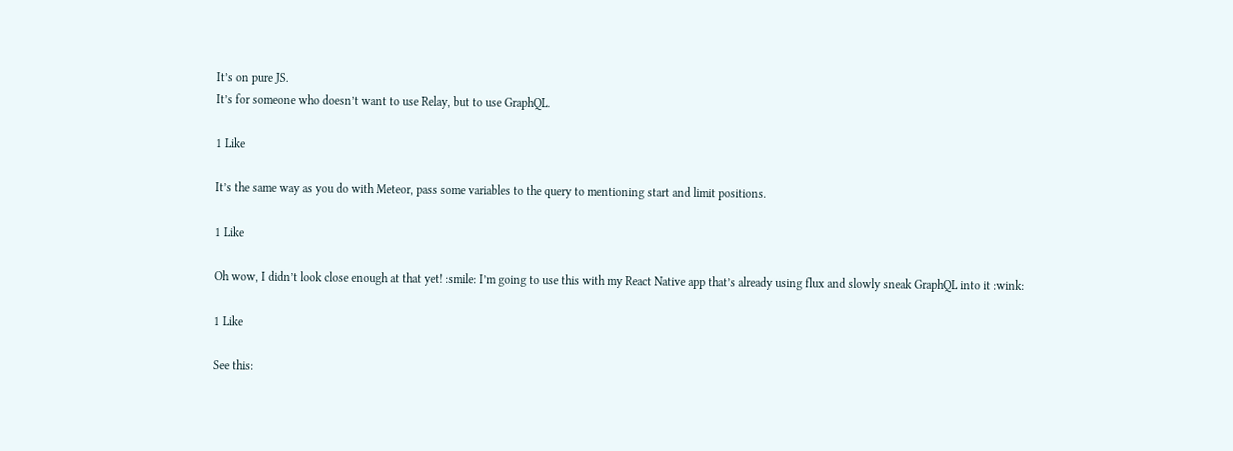It’s on pure JS.
It’s for someone who doesn’t want to use Relay, but to use GraphQL.

1 Like

It’s the same way as you do with Meteor, pass some variables to the query to mentioning start and limit positions.

1 Like

Oh wow, I didn’t look close enough at that yet! :smile: I’m going to use this with my React Native app that’s already using flux and slowly sneak GraphQL into it :wink:

1 Like

See this: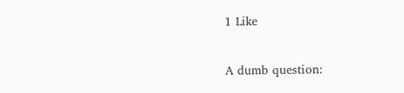1 Like

A dumb question: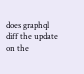does graphql diff the update on the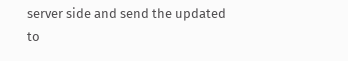server side and send the updated to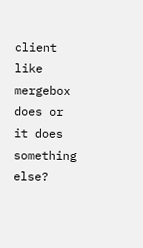client like mergebox does or it does something else?